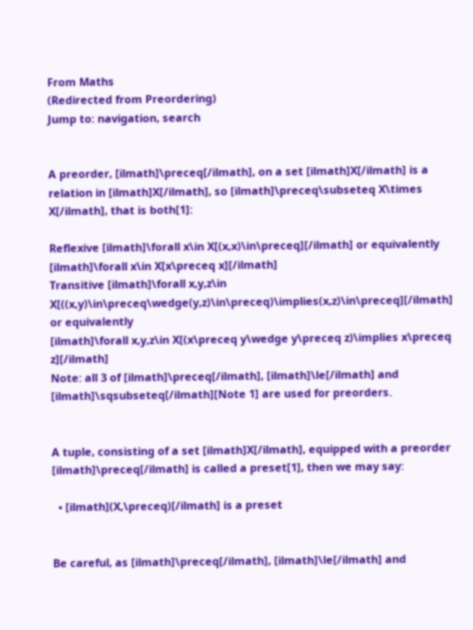From Maths
(Redirected from Preordering)
Jump to: navigation, search


A preorder, [ilmath]\preceq[/ilmath], on a set [ilmath]X[/ilmath] is a relation in [ilmath]X[/ilmath], so [ilmath]\preceq\subseteq X\times X[/ilmath], that is both[1]:

Reflexive [ilmath]\forall x\in X[(x,x)\in\preceq][/ilmath] or equivalently
[ilmath]\forall x\in X[x\preceq x][/ilmath]
Transitive [ilmath]\forall x,y,z\in X[((x,y)\in\preceq\wedge(y,z)\in\preceq)\implies(x,z)\in\preceq][/ilmath] or equivalently
[ilmath]\forall x,y,z\in X[(x\preceq y\wedge y\preceq z)\implies x\preceq z][/ilmath]
Note: all 3 of [ilmath]\preceq[/ilmath], [ilmath]\le[/ilmath] and [ilmath]\sqsubseteq[/ilmath][Note 1] are used for preorders.


A tuple, consisting of a set [ilmath]X[/ilmath], equipped with a preorder [ilmath]\preceq[/ilmath] is called a preset[1], then we may say:

  • [ilmath](X,\preceq)[/ilmath] is a preset


Be careful, as [ilmath]\preceq[/ilmath], [ilmath]\le[/ilmath] and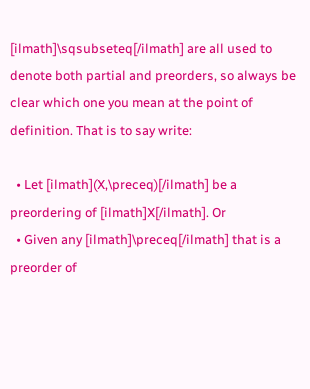[ilmath]\sqsubseteq[/ilmath] are all used to denote both partial and preorders, so always be clear which one you mean at the point of definition. That is to say write:

  • Let [ilmath](X,\preceq)[/ilmath] be a preordering of [ilmath]X[/ilmath]. Or
  • Given any [ilmath]\preceq[/ilmath] that is a preorder of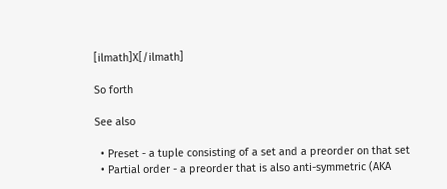[ilmath]X[/ilmath]

So forth

See also

  • Preset - a tuple consisting of a set and a preorder on that set
  • Partial order - a preorder that is also anti-symmetric (AKA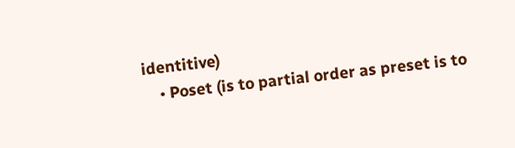identitive)
    • Poset (is to partial order as preset is to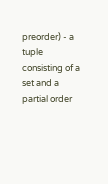preorder) - a tuple consisting of a set and a partial order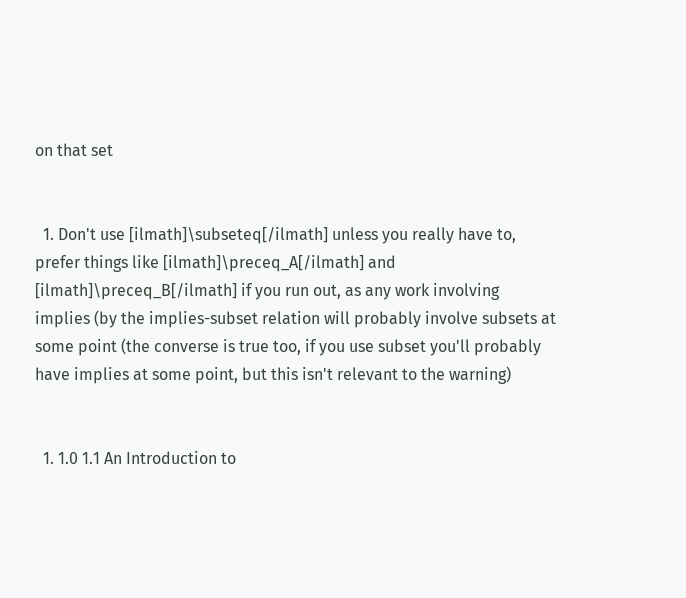on that set


  1. Don't use [ilmath]\subseteq[/ilmath] unless you really have to, prefer things like [ilmath]\preceq_A[/ilmath] and [ilmath]\preceq_B[/ilmath] if you run out, as any work involving implies (by the implies-subset relation will probably involve subsets at some point (the converse is true too, if you use subset you'll probably have implies at some point, but this isn't relevant to the warning)


  1. 1.0 1.1 An Introduction to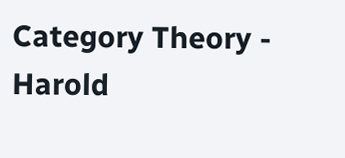Category Theory - Harold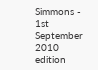Simmons - 1st September 2010 edition